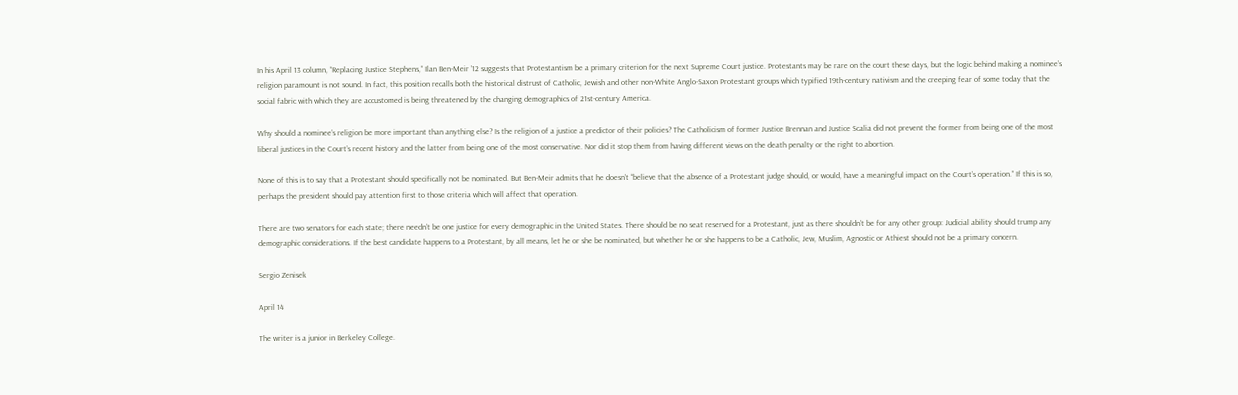In his April 13 column, “Replacing Justice Stephens,” Ilan Ben-Meir ’12 suggests that Protestantism be a primary criterion for the next Supreme Court justice. Protestants may be rare on the court these days, but the logic behind making a nominee’s religion paramount is not sound. In fact, this position recalls both the historical distrust of Catholic, Jewish and other non-White Anglo-Saxon Protestant groups which typified 19th-century nativism and the creeping fear of some today that the social fabric with which they are accustomed is being threatened by the changing demographics of 21st-century America.

Why should a nominee’s religion be more important than anything else? Is the religion of a justice a predictor of their policies? The Catholicism of former Justice Brennan and Justice Scalia did not prevent the former from being one of the most liberal justices in the Court’s recent history and the latter from being one of the most conservative. Nor did it stop them from having different views on the death penalty or the right to abortion.

None of this is to say that a Protestant should specifically not be nominated. But Ben-Meir admits that he doesn’t “believe that the absence of a Protestant judge should, or would, have a meaningful impact on the Court’s operation.” If this is so, perhaps the president should pay attention first to those criteria which will affect that operation.

There are two senators for each state; there needn’t be one justice for every demographic in the United States. There should be no seat reserved for a Protestant, just as there shouldn’t be for any other group: Judicial ability should trump any demographic considerations. If the best candidate happens to a Protestant, by all means, let he or she be nominated, but whether he or she happens to be a Catholic, Jew, Muslim, Agnostic or Athiest should not be a primary concern.

Sergio Zenisek

April 14

The writer is a junior in Berkeley College.